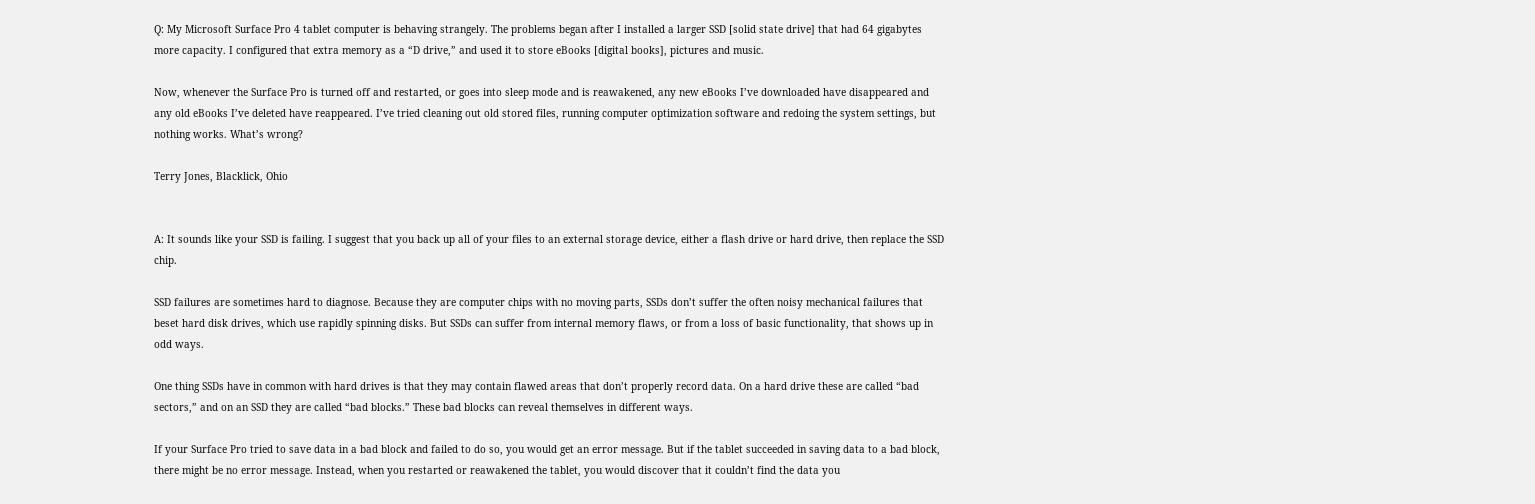Q: My Microsoft Surface Pro 4 tablet computer is behaving strangely. The problems began after I installed a larger SSD [solid state drive] that had 64 gigabytes more capacity. I configured that extra memory as a “D drive,” and used it to store eBooks [digital books], pictures and music.

Now, whenever the Surface Pro is turned off and restarted, or goes into sleep mode and is reawakened, any new eBooks I’ve downloaded have disappeared and any old eBooks I’ve deleted have reappeared. I’ve tried cleaning out old stored files, running computer optimization software and redoing the system settings, but nothing works. What’s wrong?

Terry Jones, Blacklick, Ohio


A: It sounds like your SSD is failing. I suggest that you back up all of your files to an external storage device, either a flash drive or hard drive, then replace the SSD chip.

SSD failures are sometimes hard to diagnose. Because they are computer chips with no moving parts, SSDs don’t suffer the often noisy mechanical failures that beset hard disk drives, which use rapidly spinning disks. But SSDs can suffer from internal memory flaws, or from a loss of basic functionality, that shows up in odd ways.

One thing SSDs have in common with hard drives is that they may contain flawed areas that don’t properly record data. On a hard drive these are called “bad sectors,” and on an SSD they are called “bad blocks.” These bad blocks can reveal themselves in different ways.

If your Surface Pro tried to save data in a bad block and failed to do so, you would get an error message. But if the tablet succeeded in saving data to a bad block, there might be no error message. Instead, when you restarted or reawakened the tablet, you would discover that it couldn’t find the data you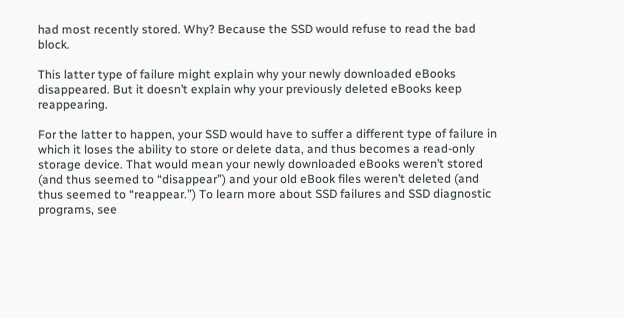had most recently stored. Why? Because the SSD would refuse to read the bad block.

This latter type of failure might explain why your newly downloaded eBooks disappeared. But it doesn’t explain why your previously deleted eBooks keep reappearing.

For the latter to happen, your SSD would have to suffer a different type of failure in which it loses the ability to store or delete data, and thus becomes a read-only storage device. That would mean your newly downloaded eBooks weren’t stored (and thus seemed to “disappear”) and your old eBook files weren’t deleted (and thus seemed to “reappear.”) To learn more about SSD failures and SSD diagnostic programs, see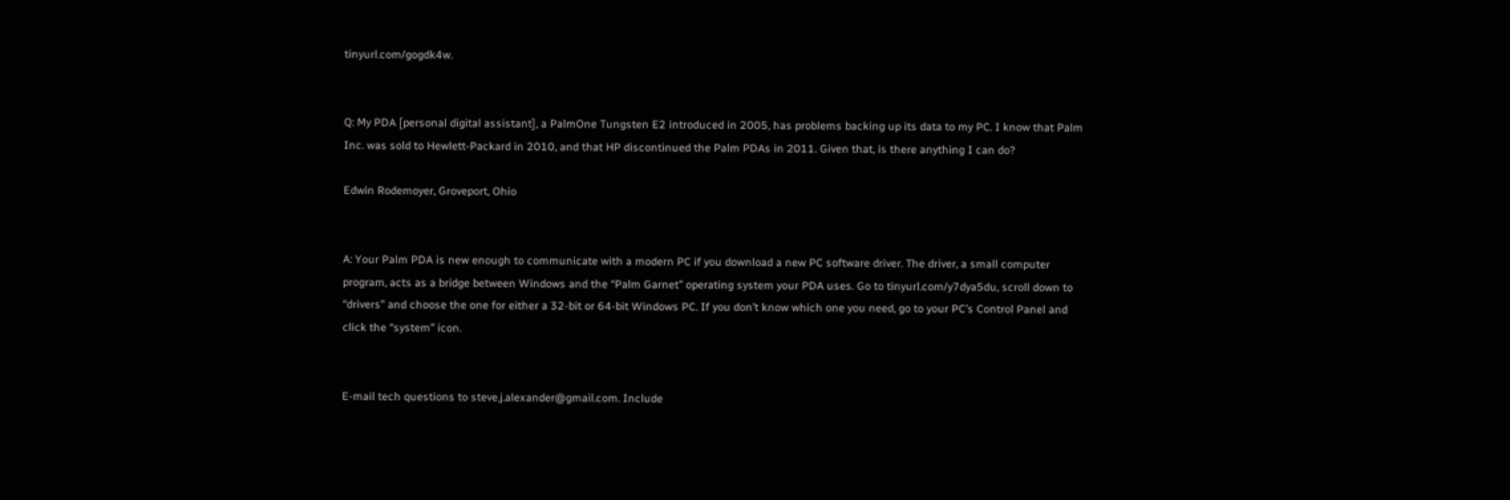tinyurl.com/gogdk4w.


Q: My PDA [personal digital assistant], a PalmOne Tungsten E2 introduced in 2005, has problems backing up its data to my PC. I know that Palm Inc. was sold to Hewlett-Packard in 2010, and that HP discontinued the Palm PDAs in 2011. Given that, is there anything I can do?

Edwin Rodemoyer, Groveport, Ohio


A: Your Palm PDA is new enough to communicate with a modern PC if you download a new PC software driver. The driver, a small computer program, acts as a bridge between Windows and the “Palm Garnet” operating system your PDA uses. Go to tinyurl.com/y7dya5du, scroll down to “drivers” and choose the one for either a 32-bit or 64-bit Windows PC. If you don’t know which one you need, go to your PC’s Control Panel and click the “system” icon.


E-mail tech questions to steve.j.alexander@gmail.com. Include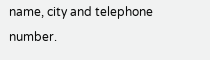name, city and telephone number.